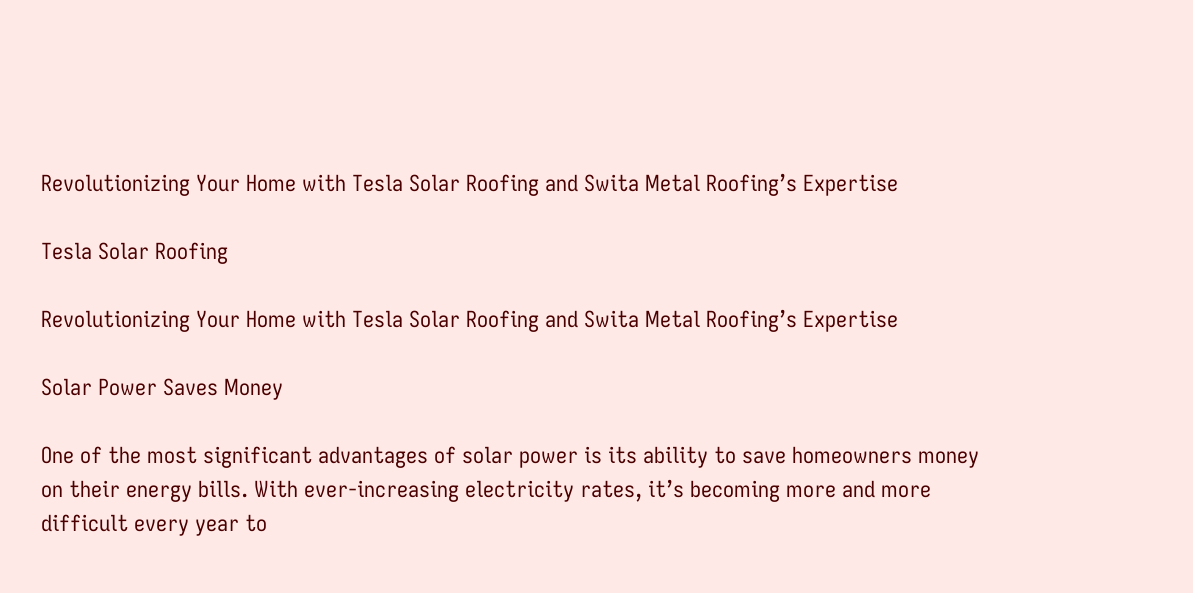Revolutionizing Your Home with Tesla Solar Roofing and Swita Metal Roofing’s Expertise

Tesla Solar Roofing

Revolutionizing Your Home with Tesla Solar Roofing and Swita Metal Roofing’s Expertise

Solar Power Saves Money

One of the most significant advantages of solar power is its ability to save homeowners money on their energy bills. With ever-increasing electricity rates, it’s becoming more and more difficult every year to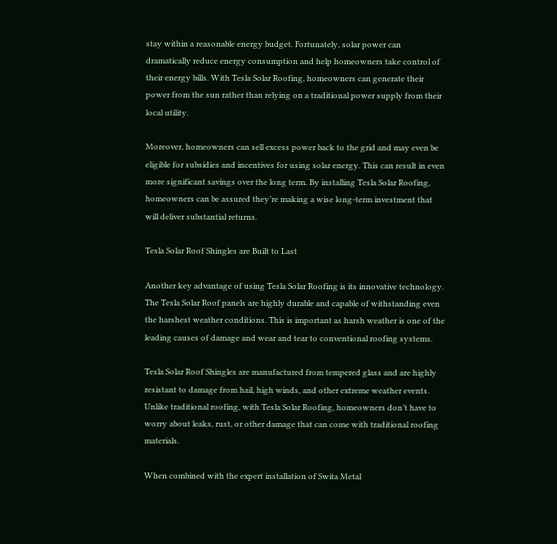stay within a reasonable energy budget. Fortunately, solar power can dramatically reduce energy consumption and help homeowners take control of their energy bills. With Tesla Solar Roofing, homeowners can generate their power from the sun rather than relying on a traditional power supply from their local utility.

Moreover, homeowners can sell excess power back to the grid and may even be eligible for subsidies and incentives for using solar energy. This can result in even more significant savings over the long term. By installing Tesla Solar Roofing, homeowners can be assured they’re making a wise long-term investment that will deliver substantial returns.

Tesla Solar Roof Shingles are Built to Last

Another key advantage of using Tesla Solar Roofing is its innovative technology. The Tesla Solar Roof panels are highly durable and capable of withstanding even the harshest weather conditions. This is important as harsh weather is one of the leading causes of damage and wear and tear to conventional roofing systems.

Tesla Solar Roof Shingles are manufactured from tempered glass and are highly resistant to damage from hail, high winds, and other extreme weather events. Unlike traditional roofing, with Tesla Solar Roofing, homeowners don’t have to worry about leaks, rust, or other damage that can come with traditional roofing materials.

When combined with the expert installation of Swita Metal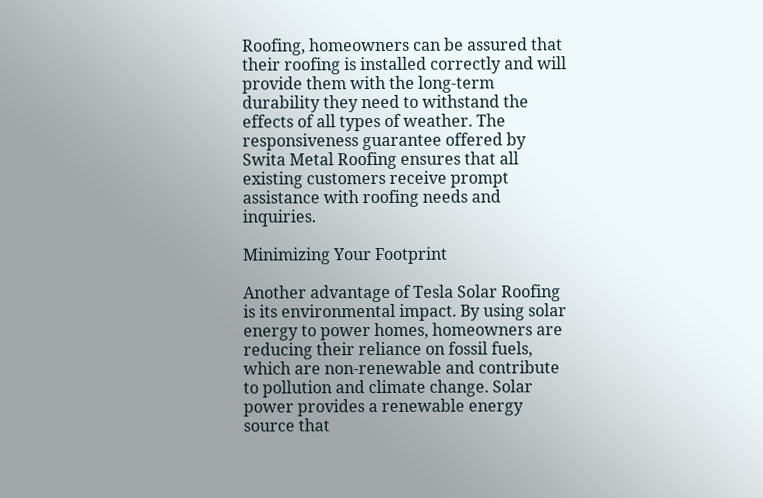Roofing, homeowners can be assured that their roofing is installed correctly and will provide them with the long-term durability they need to withstand the effects of all types of weather. The responsiveness guarantee offered by Swita Metal Roofing ensures that all existing customers receive prompt assistance with roofing needs and inquiries.

Minimizing Your Footprint

Another advantage of Tesla Solar Roofing is its environmental impact. By using solar energy to power homes, homeowners are reducing their reliance on fossil fuels, which are non-renewable and contribute to pollution and climate change. Solar power provides a renewable energy source that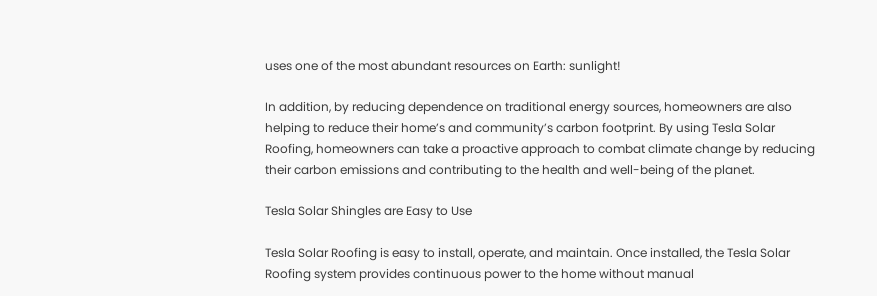uses one of the most abundant resources on Earth: sunlight!

In addition, by reducing dependence on traditional energy sources, homeowners are also helping to reduce their home’s and community’s carbon footprint. By using Tesla Solar Roofing, homeowners can take a proactive approach to combat climate change by reducing their carbon emissions and contributing to the health and well-being of the planet.

Tesla Solar Shingles are Easy to Use

Tesla Solar Roofing is easy to install, operate, and maintain. Once installed, the Tesla Solar Roofing system provides continuous power to the home without manual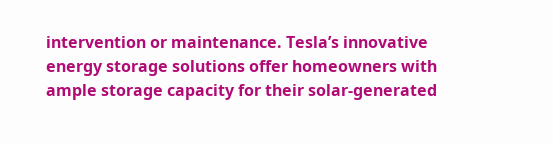intervention or maintenance. Tesla’s innovative energy storage solutions offer homeowners with ample storage capacity for their solar-generated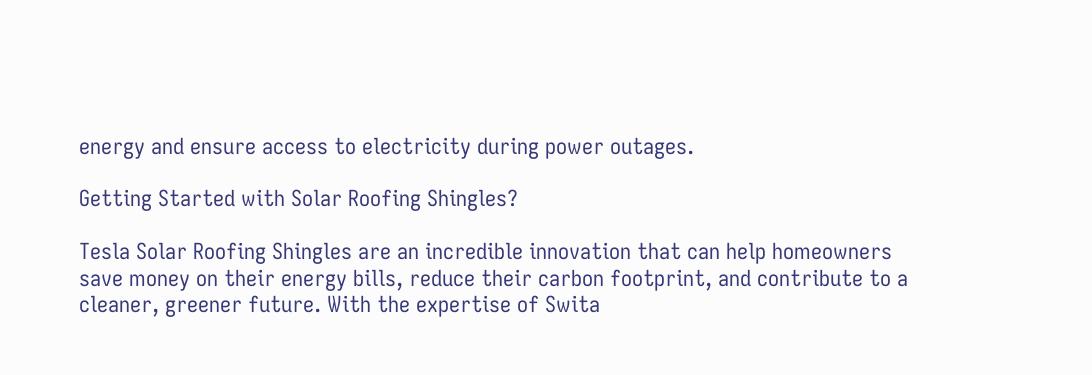energy and ensure access to electricity during power outages.

Getting Started with Solar Roofing Shingles?

Tesla Solar Roofing Shingles are an incredible innovation that can help homeowners save money on their energy bills, reduce their carbon footprint, and contribute to a cleaner, greener future. With the expertise of Swita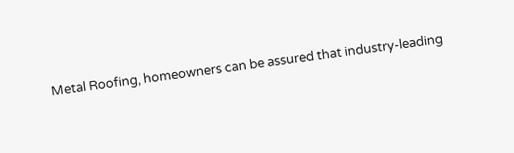Metal Roofing, homeowners can be assured that industry-leading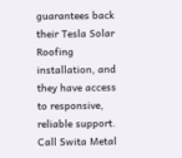guarantees back their Tesla Solar Roofing installation, and they have access to responsive, reliable support. Call Swita Metal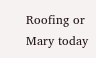Roofing or Mary today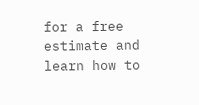for a free estimate and learn how to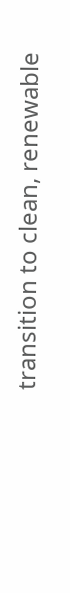transition to clean, renewable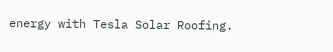energy with Tesla Solar Roofing.